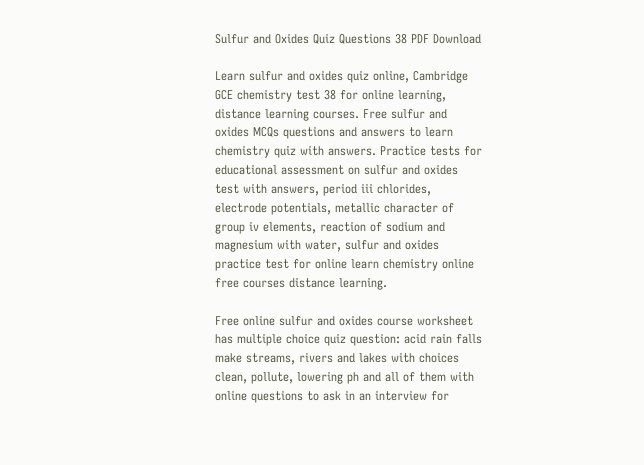Sulfur and Oxides Quiz Questions 38 PDF Download

Learn sulfur and oxides quiz online, Cambridge GCE chemistry test 38 for online learning, distance learning courses. Free sulfur and oxides MCQs questions and answers to learn chemistry quiz with answers. Practice tests for educational assessment on sulfur and oxides test with answers, period iii chlorides, electrode potentials, metallic character of group iv elements, reaction of sodium and magnesium with water, sulfur and oxides practice test for online learn chemistry online free courses distance learning.

Free online sulfur and oxides course worksheet has multiple choice quiz question: acid rain falls make streams, rivers and lakes with choices clean, pollute, lowering ph and all of them with online questions to ask in an interview for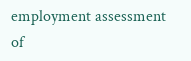employment assessment of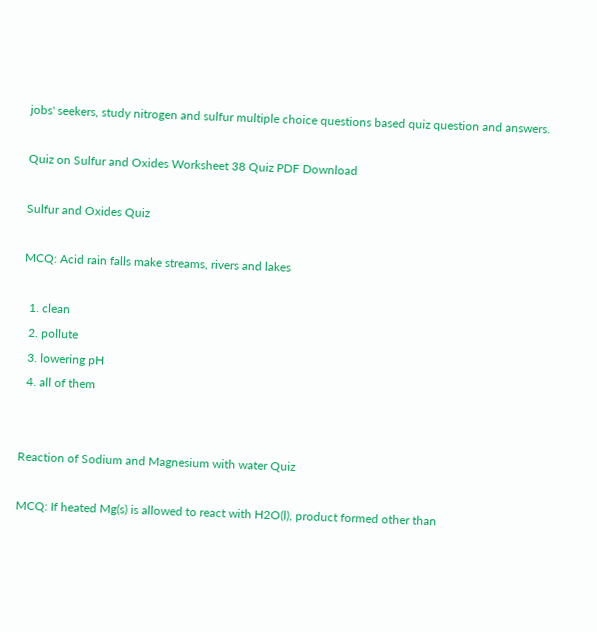jobs' seekers, study nitrogen and sulfur multiple choice questions based quiz question and answers.

Quiz on Sulfur and Oxides Worksheet 38 Quiz PDF Download

Sulfur and Oxides Quiz

MCQ: Acid rain falls make streams, rivers and lakes

  1. clean
  2. pollute
  3. lowering pH
  4. all of them


Reaction of Sodium and Magnesium with water Quiz

MCQ: If heated Mg(s) is allowed to react with H2O(l), product formed other than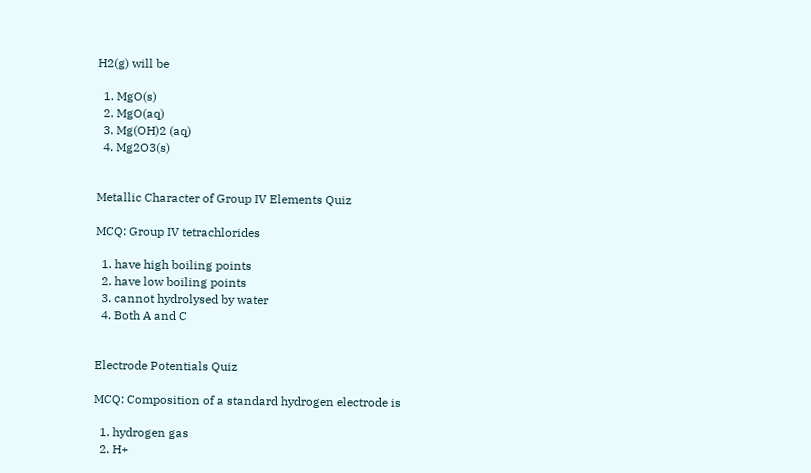H2(g) will be

  1. MgO(s)
  2. MgO(aq)
  3. Mg(OH)2 (aq)
  4. Mg2O3(s)


Metallic Character of Group IV Elements Quiz

MCQ: Group IV tetrachlorides

  1. have high boiling points
  2. have low boiling points
  3. cannot hydrolysed by water
  4. Both A and C


Electrode Potentials Quiz

MCQ: Composition of a standard hydrogen electrode is

  1. hydrogen gas
  2. H+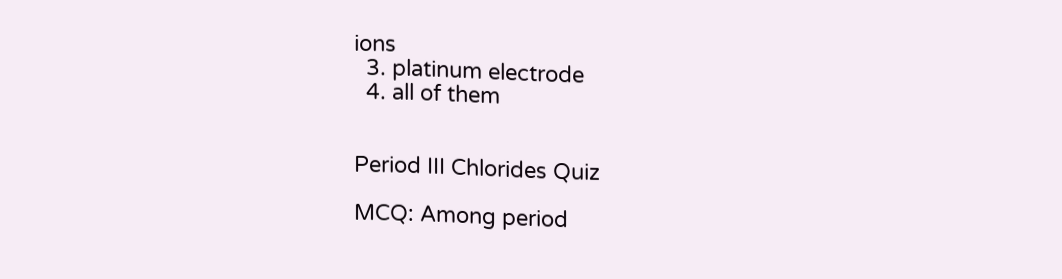ions
  3. platinum electrode
  4. all of them


Period III Chlorides Quiz

MCQ: Among period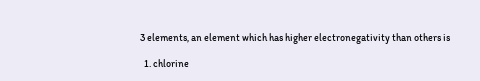3 elements, an element which has higher electronegativity than others is

  1. chlorine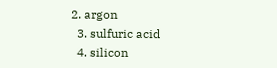2. argon
  3. sulfuric acid
  4. silicon